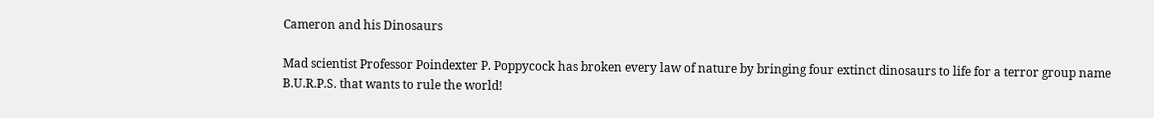Cameron and his Dinosaurs

Mad scientist Professor Poindexter P. Poppycock has broken every law of nature by bringing four extinct dinosaurs to life for a terror group name B.U.R.P.S. that wants to rule the world!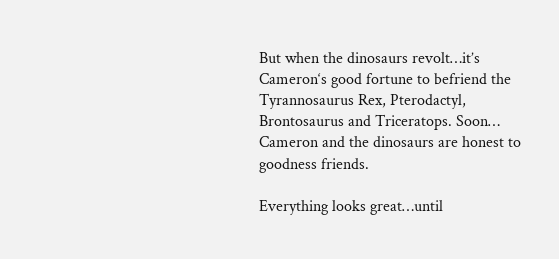But when the dinosaurs revolt…it’s Cameron‘s good fortune to befriend the Tyrannosaurus Rex, Pterodactyl, Brontosaurus and Triceratops. Soon… Cameron and the dinosaurs are honest to goodness friends.

Everything looks great…until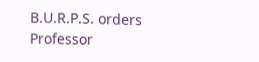B.U.R.P.S. orders Professor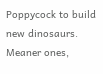Poppycock to build new dinosaurs. Meaner ones,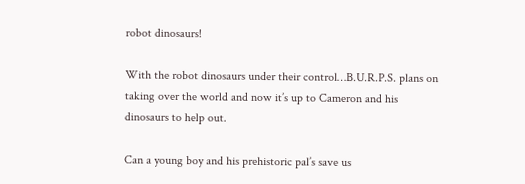robot dinosaurs!

With the robot dinosaurs under their control…B.U.R.P.S. plans on taking over the world and now it’s up to Cameron and his dinosaurs to help out.

Can a young boy and his prehistoric pal’s save us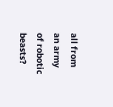all from an army of robotic beasts?